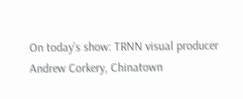On today’s show: TRNN visual producer Andrew Corkery, Chinatown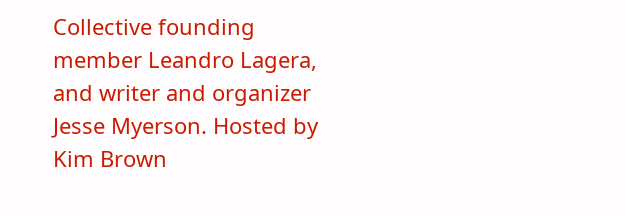Collective founding member Leandro Lagera, and writer and organizer Jesse Myerson. Hosted by Kim Brown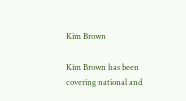Kim Brown

Kim Brown has been covering national and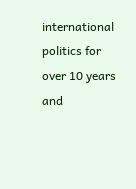international politics for over 10 years and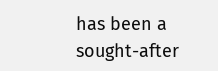has been a sought-after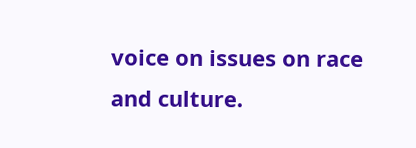voice on issues on race and culture.